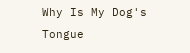Why Is My Dog's Tongue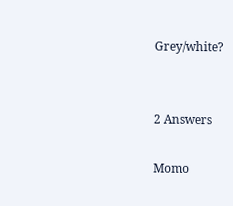Grey/white?


2 Answers

Momo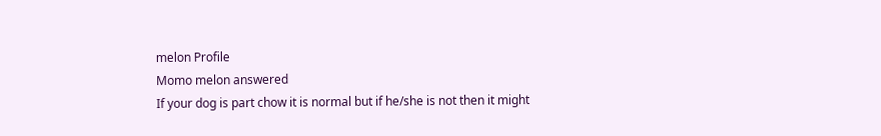melon Profile
Momo melon answered
If your dog is part chow it is normal but if he/she is not then it might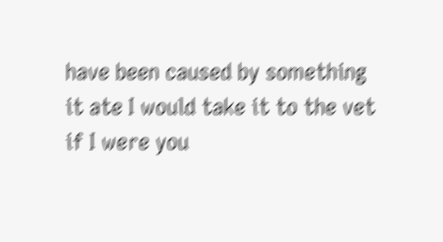have been caused by something it ate I would take it to the vet if I were you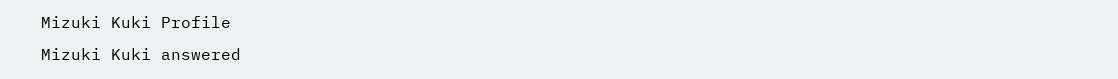Mizuki Kuki Profile
Mizuki Kuki answered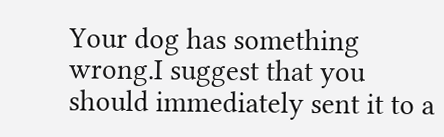Your dog has something wrong.I suggest that you should immediately sent it to a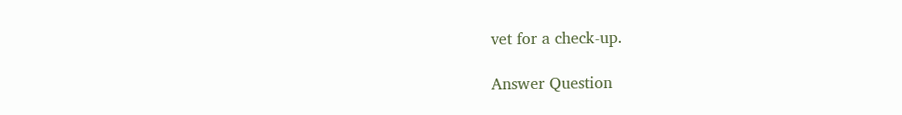vet for a check-up.

Answer Question